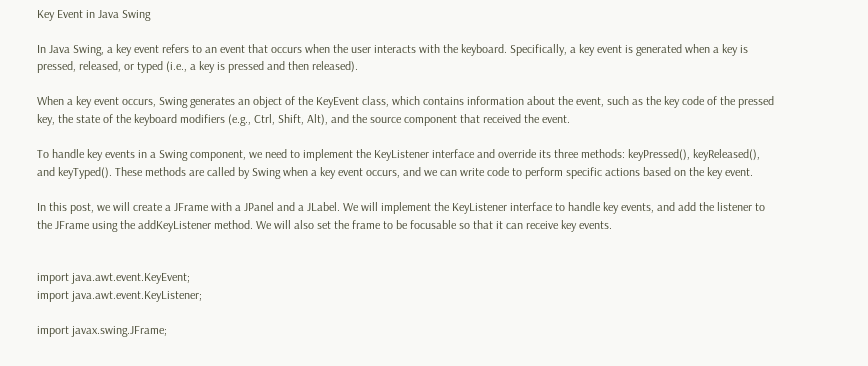Key Event in Java Swing

In Java Swing, a key event refers to an event that occurs when the user interacts with the keyboard. Specifically, a key event is generated when a key is pressed, released, or typed (i.e., a key is pressed and then released).

When a key event occurs, Swing generates an object of the KeyEvent class, which contains information about the event, such as the key code of the pressed key, the state of the keyboard modifiers (e.g., Ctrl, Shift, Alt), and the source component that received the event.

To handle key events in a Swing component, we need to implement the KeyListener interface and override its three methods: keyPressed(), keyReleased(), and keyTyped(). These methods are called by Swing when a key event occurs, and we can write code to perform specific actions based on the key event.

In this post, we will create a JFrame with a JPanel and a JLabel. We will implement the KeyListener interface to handle key events, and add the listener to the JFrame using the addKeyListener method. We will also set the frame to be focusable so that it can receive key events.


import java.awt.event.KeyEvent;
import java.awt.event.KeyListener;

import javax.swing.JFrame;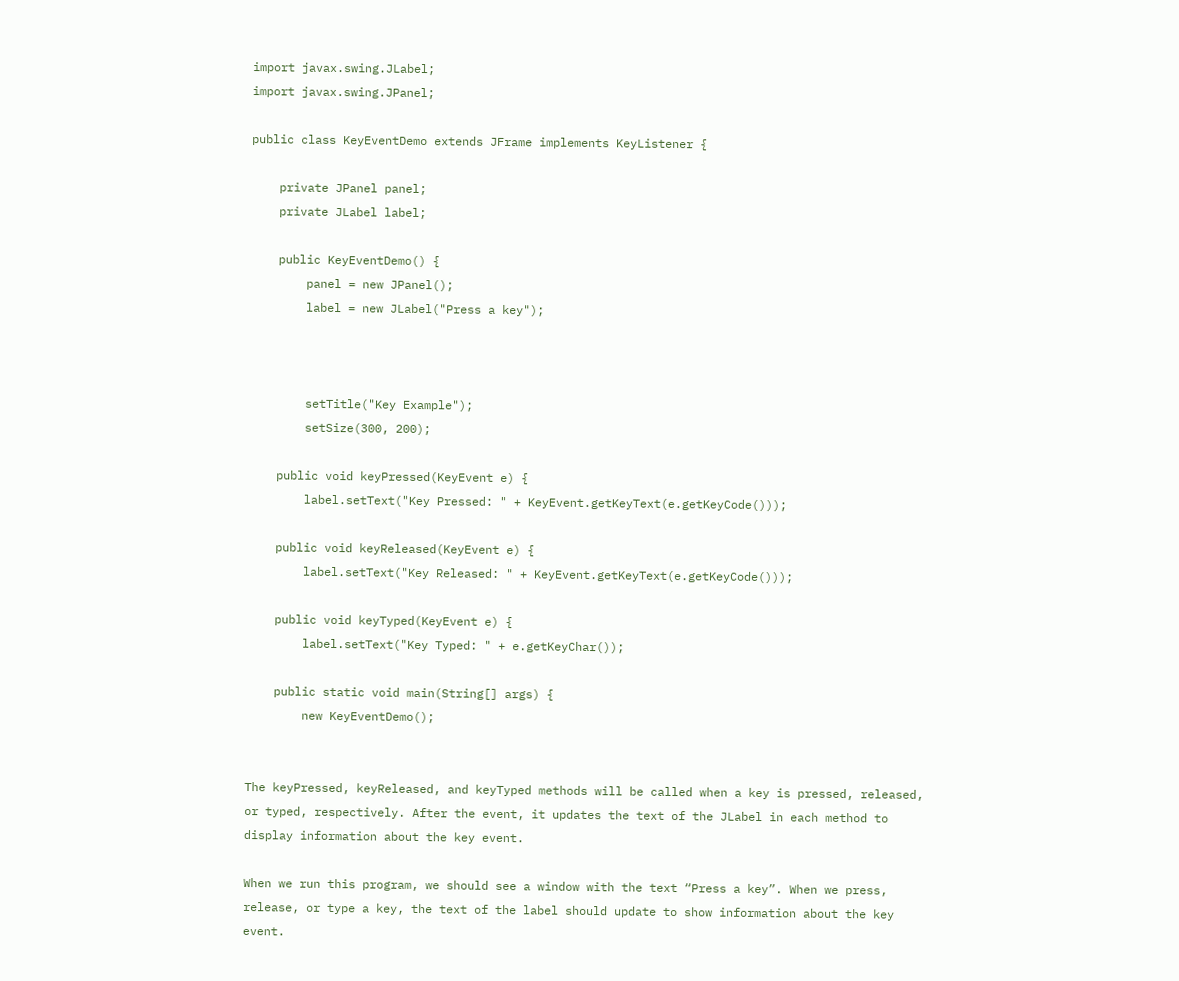import javax.swing.JLabel;
import javax.swing.JPanel;

public class KeyEventDemo extends JFrame implements KeyListener {

    private JPanel panel;
    private JLabel label;

    public KeyEventDemo() {
        panel = new JPanel();
        label = new JLabel("Press a key");



        setTitle("Key Example");
        setSize(300, 200);

    public void keyPressed(KeyEvent e) {
        label.setText("Key Pressed: " + KeyEvent.getKeyText(e.getKeyCode()));

    public void keyReleased(KeyEvent e) {
        label.setText("Key Released: " + KeyEvent.getKeyText(e.getKeyCode()));

    public void keyTyped(KeyEvent e) {
        label.setText("Key Typed: " + e.getKeyChar());

    public static void main(String[] args) {
        new KeyEventDemo();


The keyPressed, keyReleased, and keyTyped methods will be called when a key is pressed, released, or typed, respectively. After the event, it updates the text of the JLabel in each method to display information about the key event.

When we run this program, we should see a window with the text “Press a key”. When we press, release, or type a key, the text of the label should update to show information about the key event.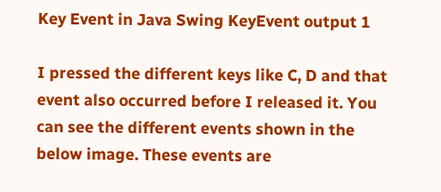Key Event in Java Swing KeyEvent output 1

I pressed the different keys like C, D and that event also occurred before I released it. You can see the different events shown in the below image. These events are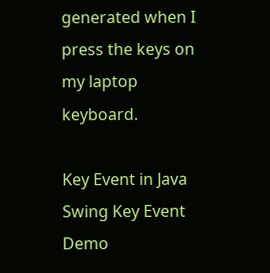generated when I press the keys on my laptop keyboard.

Key Event in Java Swing Key Event Demo